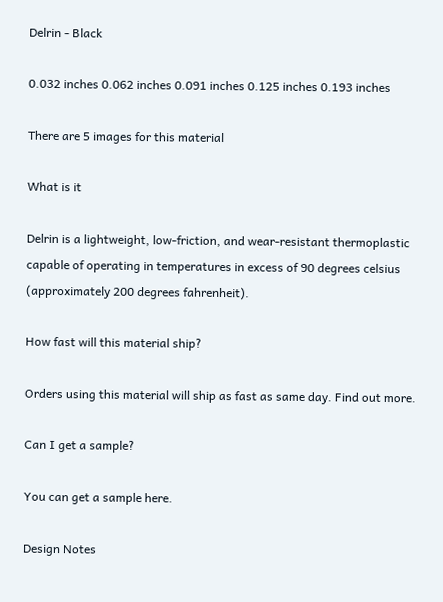Delrin - Black

0.032 inches 0.062 inches 0.091 inches 0.125 inches 0.193 inches

There are 5 images for this material

What is it

Delrin is a lightweight, low-friction, and wear-resistant thermoplastic capable of operating in temperatures in excess of 90 degrees celsius (approximately 200 degrees fahrenheit).

How fast will this material ship?

Orders using this material will ship as fast as same day. Find out more.

Can I get a sample?

You can get a sample here.

Design Notes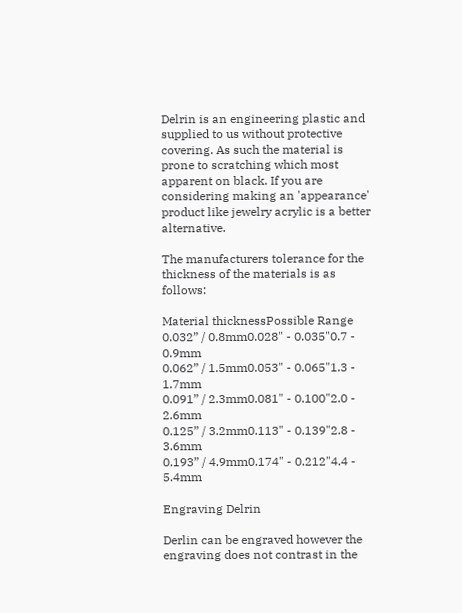Delrin is an engineering plastic and supplied to us without protective covering. As such the material is prone to scratching which most apparent on black. If you are considering making an 'appearance' product like jewelry acrylic is a better alternative.

The manufacturers tolerance for the thickness of the materials is as follows:

Material thicknessPossible Range
0.032” / 0.8mm0.028" - 0.035"0.7 - 0.9mm
0.062” / 1.5mm0.053" - 0.065"1.3 - 1.7mm
0.091” / 2.3mm0.081" - 0.100"2.0 - 2.6mm
0.125” / 3.2mm0.113" - 0.139"2.8 - 3.6mm
0.193” / 4.9mm0.174" - 0.212"4.4 - 5.4mm

Engraving Delrin

Derlin can be engraved however the engraving does not contrast in the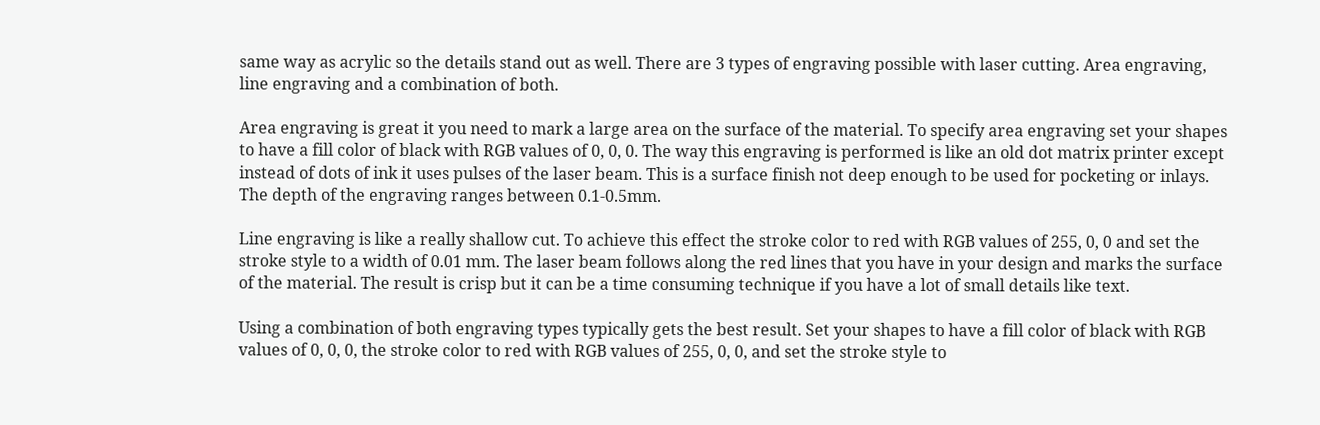same way as acrylic so the details stand out as well. There are 3 types of engraving possible with laser cutting. Area engraving, line engraving and a combination of both.

Area engraving is great it you need to mark a large area on the surface of the material. To specify area engraving set your shapes to have a fill color of black with RGB values of 0, 0, 0. The way this engraving is performed is like an old dot matrix printer except instead of dots of ink it uses pulses of the laser beam. This is a surface finish not deep enough to be used for pocketing or inlays. The depth of the engraving ranges between 0.1-0.5mm.

Line engraving is like a really shallow cut. To achieve this effect the stroke color to red with RGB values of 255, 0, 0 and set the stroke style to a width of 0.01 mm. The laser beam follows along the red lines that you have in your design and marks the surface of the material. The result is crisp but it can be a time consuming technique if you have a lot of small details like text.

Using a combination of both engraving types typically gets the best result. Set your shapes to have a fill color of black with RGB values of 0, 0, 0, the stroke color to red with RGB values of 255, 0, 0, and set the stroke style to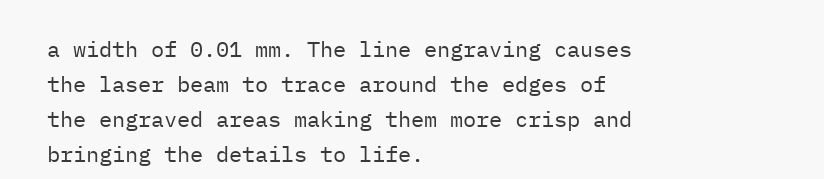a width of 0.01 mm. The line engraving causes the laser beam to trace around the edges of the engraved areas making them more crisp and bringing the details to life.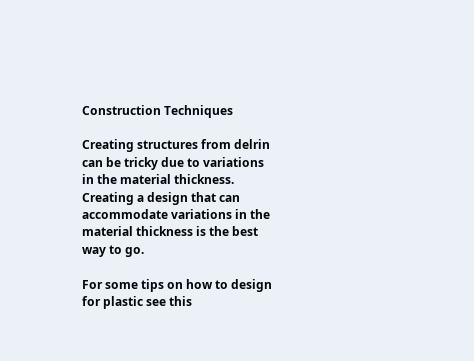Construction Techniques

Creating structures from delrin can be tricky due to variations in the material thickness. Creating a design that can accommodate variations in the material thickness is the best way to go.

For some tips on how to design for plastic see this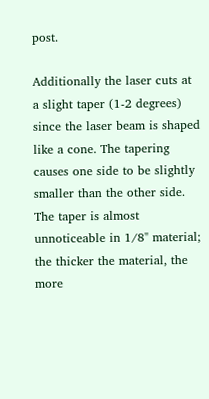post.

Additionally the laser cuts at a slight taper (1-2 degrees) since the laser beam is shaped like a cone. The tapering causes one side to be slightly smaller than the other side. The taper is almost unnoticeable in 1/8" material; the thicker the material, the more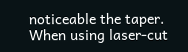noticeable the taper. When using laser-cut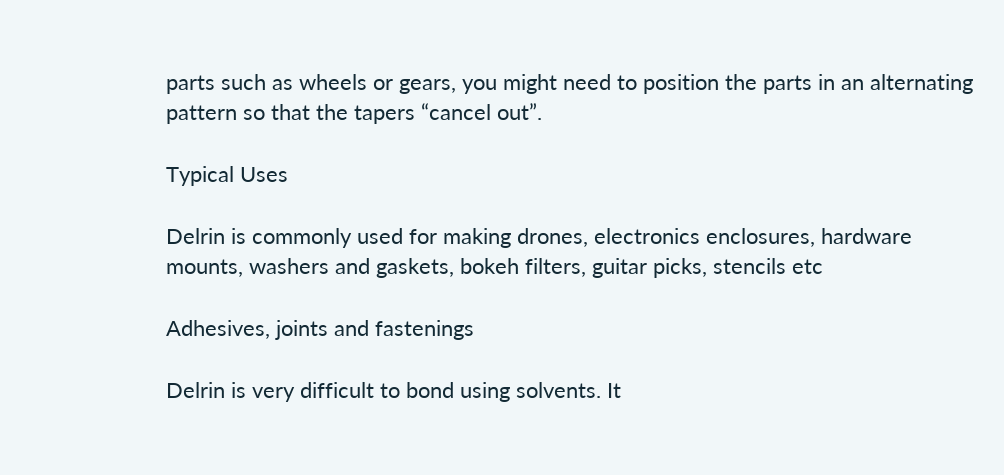parts such as wheels or gears, you might need to position the parts in an alternating pattern so that the tapers “cancel out”.

Typical Uses

Delrin is commonly used for making drones, electronics enclosures, hardware mounts, washers and gaskets, bokeh filters, guitar picks, stencils etc

Adhesives, joints and fastenings

Delrin is very difficult to bond using solvents. It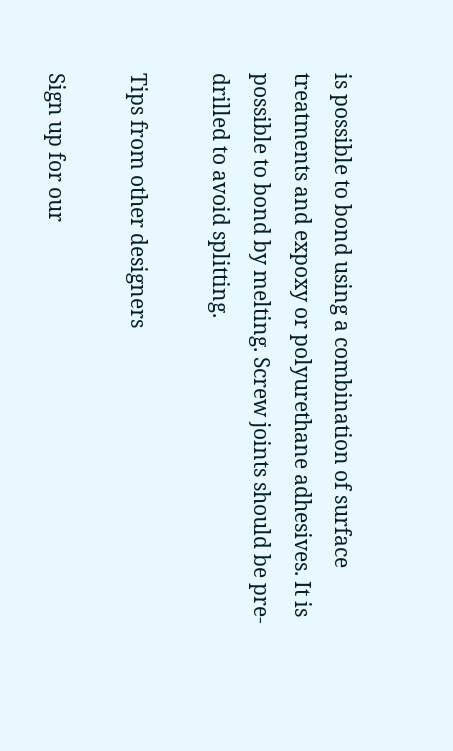is possible to bond using a combination of surface treatments and expoxy or polyurethane adhesives. It is possible to bond by melting. Screw joints should be pre-drilled to avoid splitting.

Tips from other designers

Sign up for our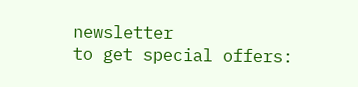newsletter
to get special offers: